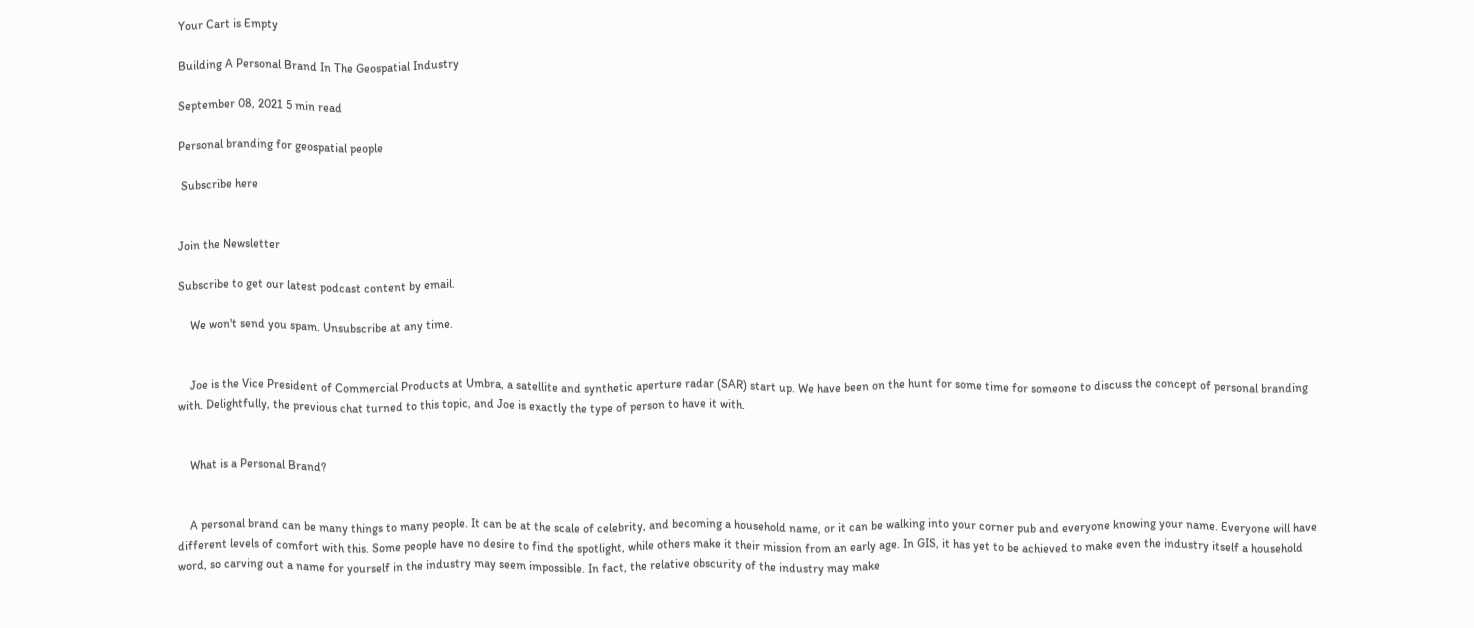Your Cart is Empty

Building A Personal Brand In The Geospatial Industry

September 08, 2021 5 min read

Personal branding for geospatial people

 Subscribe here


Join the Newsletter

Subscribe to get our latest podcast content by email.

    We won't send you spam. Unsubscribe at any time.


    Joe is the Vice President of Commercial Products at Umbra, a satellite and synthetic aperture radar (SAR) start up. We have been on the hunt for some time for someone to discuss the concept of personal branding with. Delightfully, the previous chat turned to this topic, and Joe is exactly the type of person to have it with.


    What is a Personal Brand?


    A personal brand can be many things to many people. It can be at the scale of celebrity, and becoming a household name, or it can be walking into your corner pub and everyone knowing your name. Everyone will have different levels of comfort with this. Some people have no desire to find the spotlight, while others make it their mission from an early age. In GIS, it has yet to be achieved to make even the industry itself a household word, so carving out a name for yourself in the industry may seem impossible. In fact, the relative obscurity of the industry may make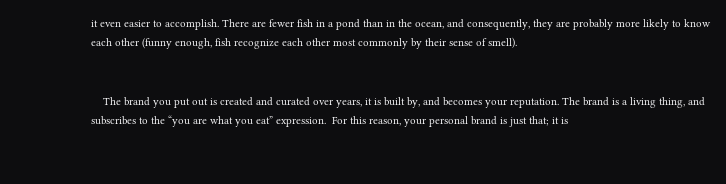it even easier to accomplish. There are fewer fish in a pond than in the ocean, and consequently, they are probably more likely to know each other (funny enough, fish recognize each other most commonly by their sense of smell).


    The brand you put out is created and curated over years, it is built by, and becomes your reputation. The brand is a living thing, and subscribes to the “you are what you eat” expression.  For this reason, your personal brand is just that; it is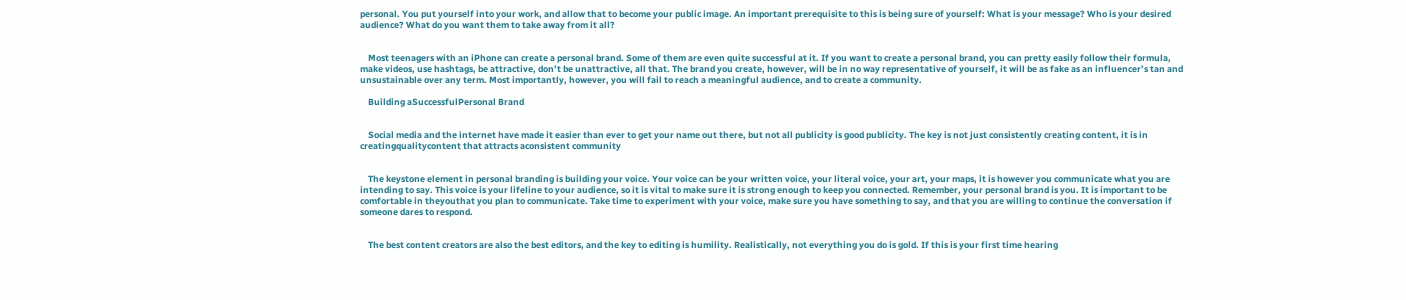personal. You put yourself into your work, and allow that to become your public image. An important prerequisite to this is being sure of yourself: What is your message? Who is your desired audience? What do you want them to take away from it all?


    Most teenagers with an iPhone can create a personal brand. Some of them are even quite successful at it. If you want to create a personal brand, you can pretty easily follow their formula, make videos, use hashtags, be attractive, don’t be unattractive, all that. The brand you create, however, will be in no way representative of yourself, it will be as fake as an influencer’s tan and unsustainable over any term. Most importantly, however, you will fail to reach a meaningful audience, and to create a community.

    Building aSuccessfulPersonal Brand


    Social media and the internet have made it easier than ever to get your name out there, but not all publicity is good publicity. The key is not just consistently creating content, it is in creatingqualitycontent that attracts aconsistent community


    The keystone element in personal branding is building your voice. Your voice can be your written voice, your literal voice, your art, your maps, it is however you communicate what you are intending to say. This voice is your lifeline to your audience, so it is vital to make sure it is strong enough to keep you connected. Remember, your personal brand is you. It is important to be comfortable in theyouthat you plan to communicate. Take time to experiment with your voice, make sure you have something to say, and that you are willing to continue the conversation if someone dares to respond.


    The best content creators are also the best editors, and the key to editing is humility. Realistically, not everything you do is gold. If this is your first time hearing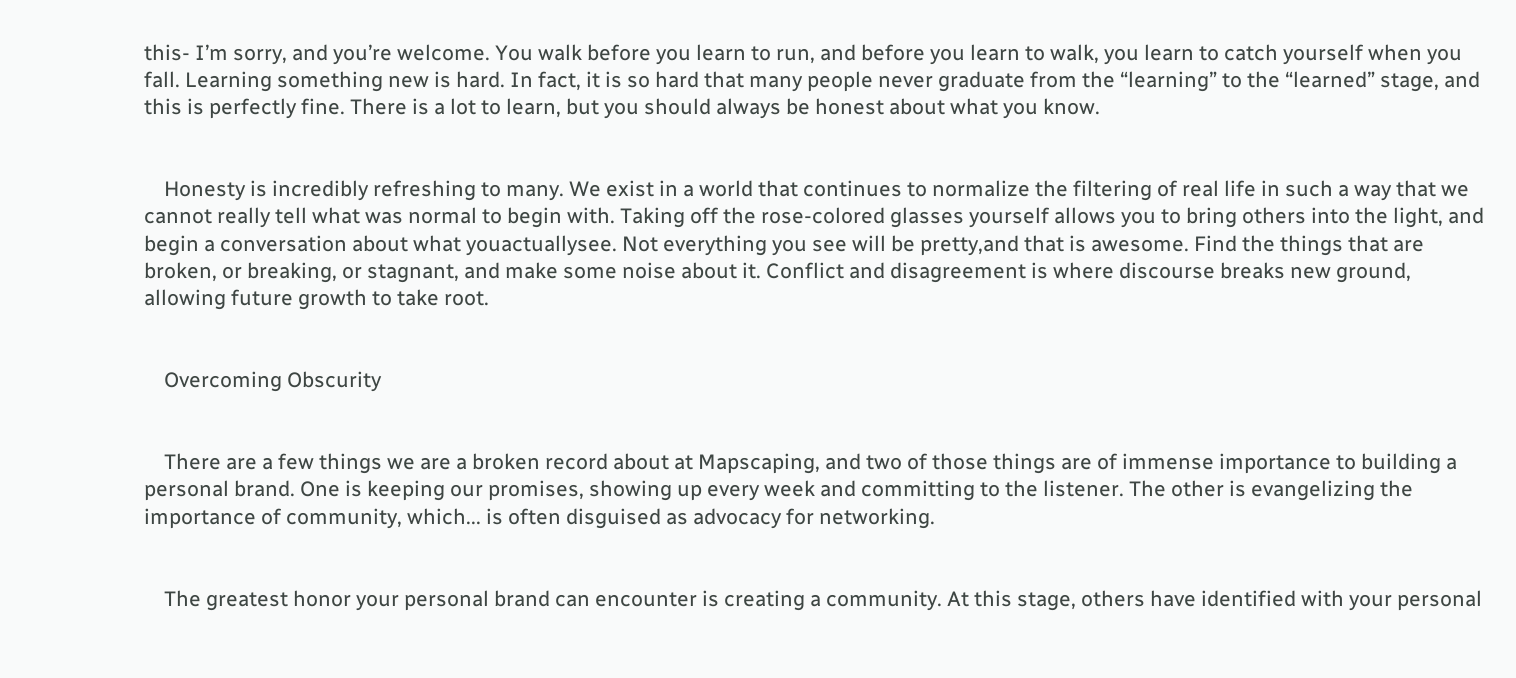this- I’m sorry, and you’re welcome. You walk before you learn to run, and before you learn to walk, you learn to catch yourself when you fall. Learning something new is hard. In fact, it is so hard that many people never graduate from the “learning” to the “learned” stage, and this is perfectly fine. There is a lot to learn, but you should always be honest about what you know.


    Honesty is incredibly refreshing to many. We exist in a world that continues to normalize the filtering of real life in such a way that we cannot really tell what was normal to begin with. Taking off the rose-colored glasses yourself allows you to bring others into the light, and begin a conversation about what youactuallysee. Not everything you see will be pretty,and that is awesome. Find the things that are broken, or breaking, or stagnant, and make some noise about it. Conflict and disagreement is where discourse breaks new ground, allowing future growth to take root.


    Overcoming Obscurity


    There are a few things we are a broken record about at Mapscaping, and two of those things are of immense importance to building a personal brand. One is keeping our promises, showing up every week and committing to the listener. The other is evangelizing the importance of community, which... is often disguised as advocacy for networking.


    The greatest honor your personal brand can encounter is creating a community. At this stage, others have identified with your personal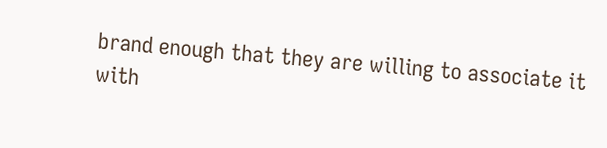brand enough that they are willing to associate it with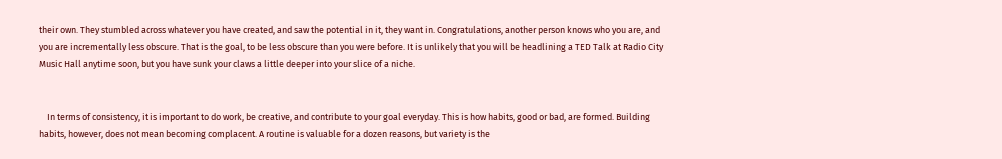their own. They stumbled across whatever you have created, and saw the potential in it, they want in. Congratulations, another person knows who you are, and you are incrementally less obscure. That is the goal, to be less obscure than you were before. It is unlikely that you will be headlining a TED Talk at Radio City Music Hall anytime soon, but you have sunk your claws a little deeper into your slice of a niche.


    In terms of consistency, it is important to do work, be creative, and contribute to your goal everyday. This is how habits, good or bad, are formed. Building habits, however, does not mean becoming complacent. A routine is valuable for a dozen reasons, but variety is the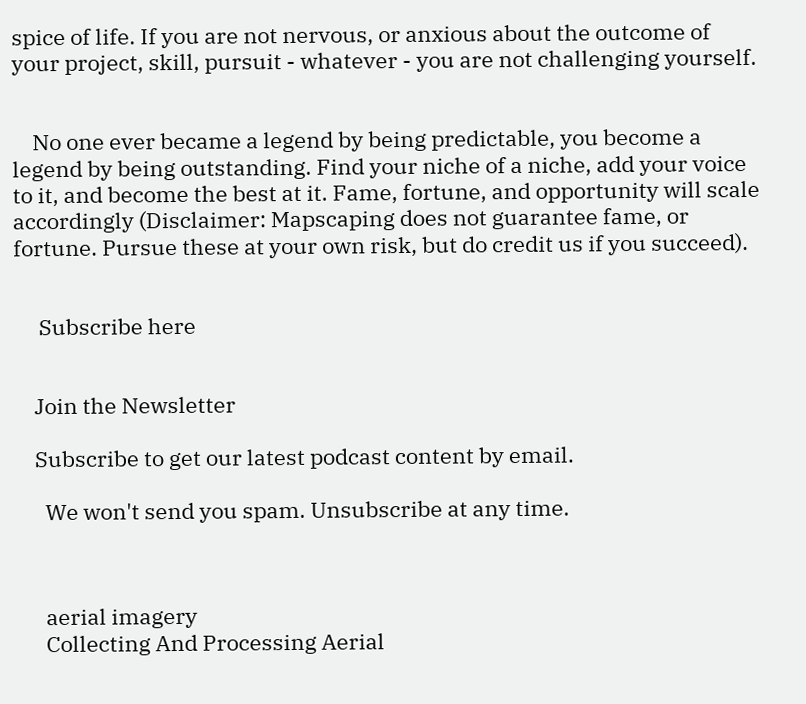spice of life. If you are not nervous, or anxious about the outcome of your project, skill, pursuit - whatever - you are not challenging yourself.


    No one ever became a legend by being predictable, you become a legend by being outstanding. Find your niche of a niche, add your voice to it, and become the best at it. Fame, fortune, and opportunity will scale accordingly (Disclaimer: Mapscaping does not guarantee fame, or fortune. Pursue these at your own risk, but do credit us if you succeed).


     Subscribe here


    Join the Newsletter

    Subscribe to get our latest podcast content by email.

      We won't send you spam. Unsubscribe at any time.



      aerial imagery
      Collecting And Processing Aerial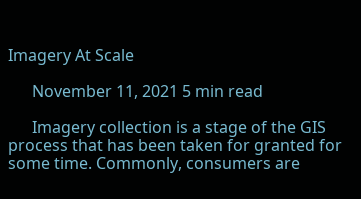Imagery At Scale

      November 11, 2021 5 min read

      Imagery collection is a stage of the GIS process that has been taken for granted for some time. Commonly, consumers are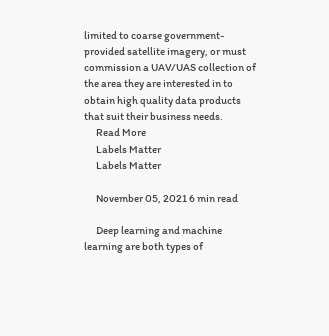limited to coarse government-provided satellite imagery, or must commission a UAV/UAS collection of the area they are interested in to obtain high quality data products that suit their business needs.
      Read More
      Labels Matter
      Labels Matter

      November 05, 2021 6 min read

      Deep learning and machine learning are both types of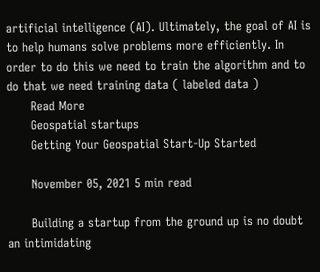artificial intelligence (AI). Ultimately, the goal of AI is to help humans solve problems more efficiently. In order to do this we need to train the algorithm and to do that we need training data ( labeled data )
      Read More
      Geospatial startups
      Getting Your Geospatial Start-Up Started

      November 05, 2021 5 min read

      Building a startup from the ground up is no doubt an intimidating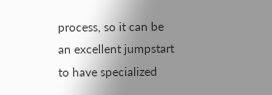process, so it can be an excellent jumpstart to have specialized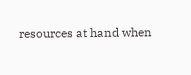resources at hand when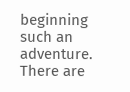beginning such an adventure. There are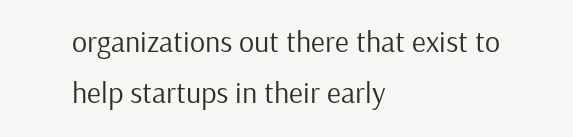organizations out there that exist to help startups in their early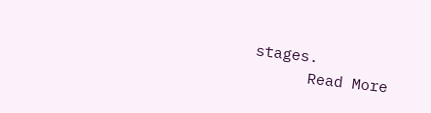stages.
      Read More